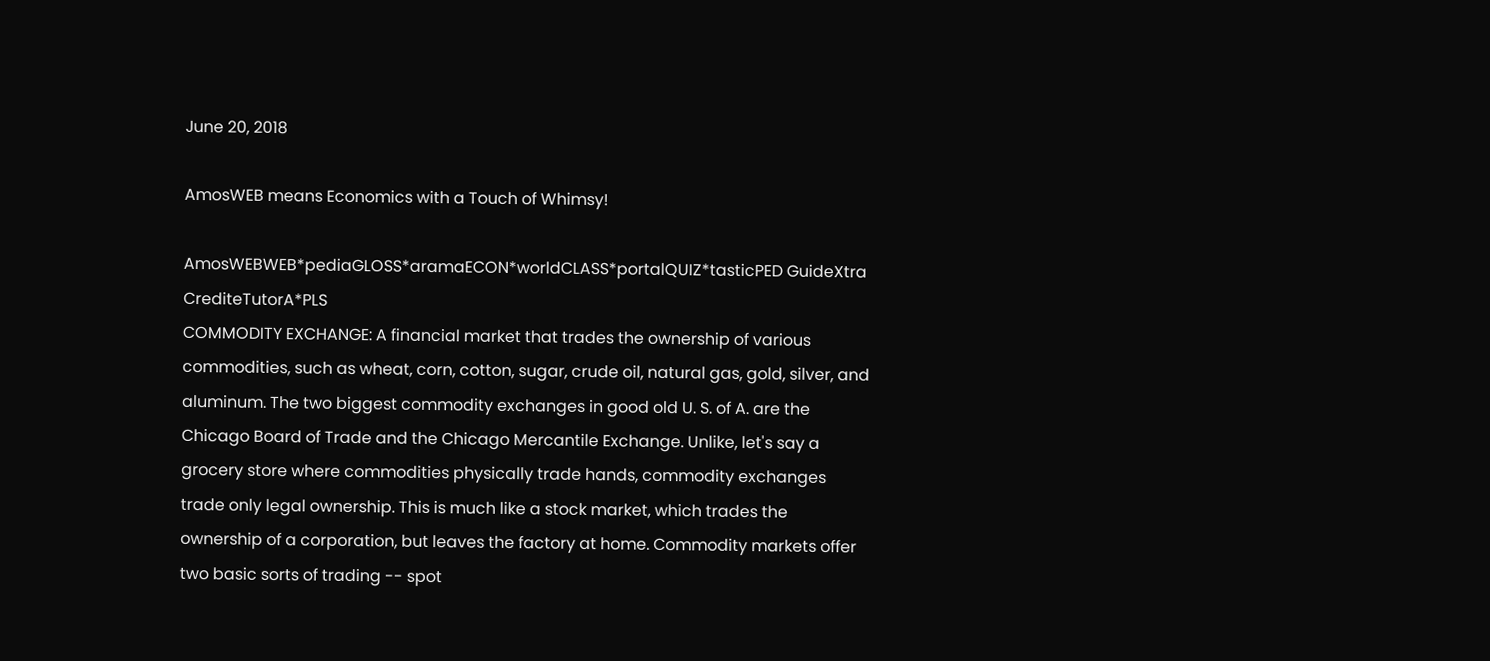June 20, 2018

AmosWEB means Economics with a Touch of Whimsy!

AmosWEBWEB*pediaGLOSS*aramaECON*worldCLASS*portalQUIZ*tasticPED GuideXtra CrediteTutorA*PLS
COMMODITY EXCHANGE: A financial market that trades the ownership of various commodities, such as wheat, corn, cotton, sugar, crude oil, natural gas, gold, silver, and aluminum. The two biggest commodity exchanges in good old U. S. of A. are the Chicago Board of Trade and the Chicago Mercantile Exchange. Unlike, let's say a grocery store where commodities physically trade hands, commodity exchanges trade only legal ownership. This is much like a stock market, which trades the ownership of a corporation, but leaves the factory at home. Commodity markets offer two basic sorts of trading -- spot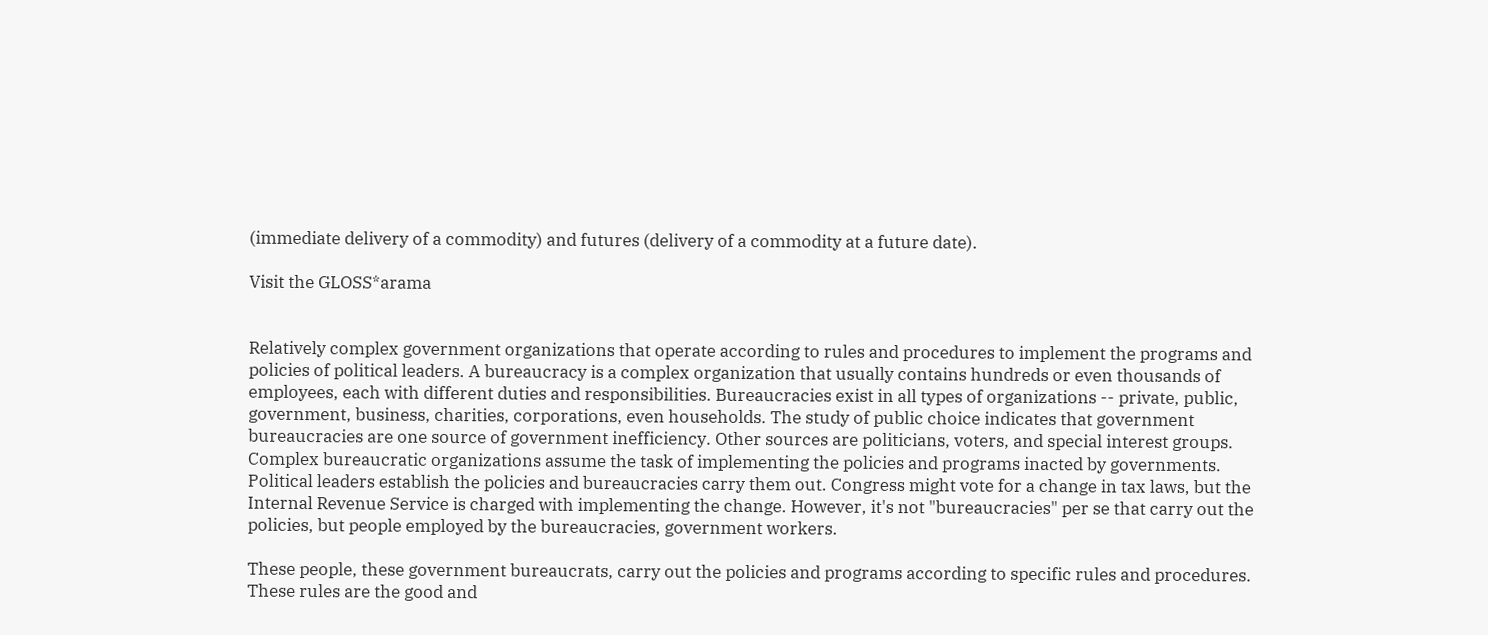(immediate delivery of a commodity) and futures (delivery of a commodity at a future date).

Visit the GLOSS*arama


Relatively complex government organizations that operate according to rules and procedures to implement the programs and policies of political leaders. A bureaucracy is a complex organization that usually contains hundreds or even thousands of employees, each with different duties and responsibilities. Bureaucracies exist in all types of organizations -- private, public, government, business, charities, corporations, even households. The study of public choice indicates that government bureaucracies are one source of government inefficiency. Other sources are politicians, voters, and special interest groups.
Complex bureaucratic organizations assume the task of implementing the policies and programs inacted by governments. Political leaders establish the policies and bureaucracies carry them out. Congress might vote for a change in tax laws, but the Internal Revenue Service is charged with implementing the change. However, it's not "bureaucracies" per se that carry out the policies, but people employed by the bureaucracies, government workers.

These people, these government bureaucrats, carry out the policies and programs according to specific rules and procedures. These rules are the good and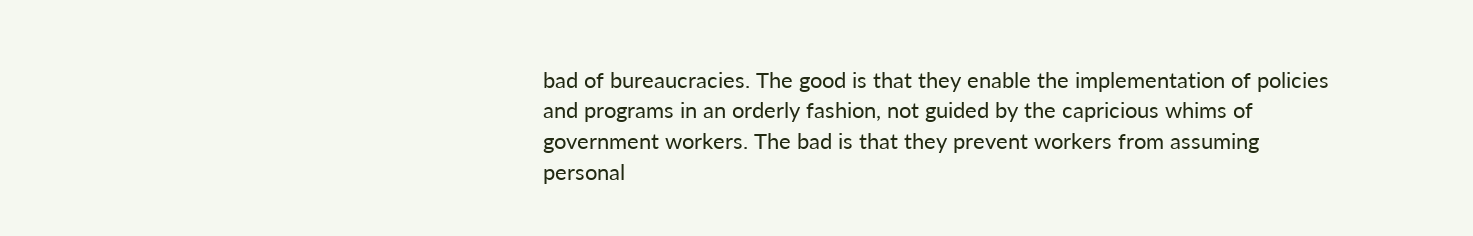bad of bureaucracies. The good is that they enable the implementation of policies and programs in an orderly fashion, not guided by the capricious whims of government workers. The bad is that they prevent workers from assuming personal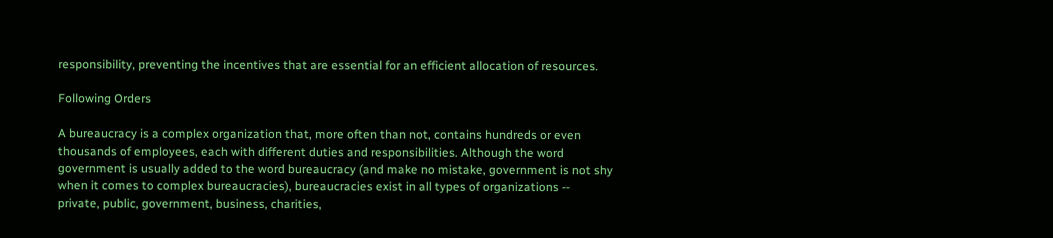responsibility, preventing the incentives that are essential for an efficient allocation of resources.

Following Orders

A bureaucracy is a complex organization that, more often than not, contains hundreds or even thousands of employees, each with different duties and responsibilities. Although the word government is usually added to the word bureaucracy (and make no mistake, government is not shy when it comes to complex bureaucracies), bureaucracies exist in all types of organizations -- private, public, government, business, charities,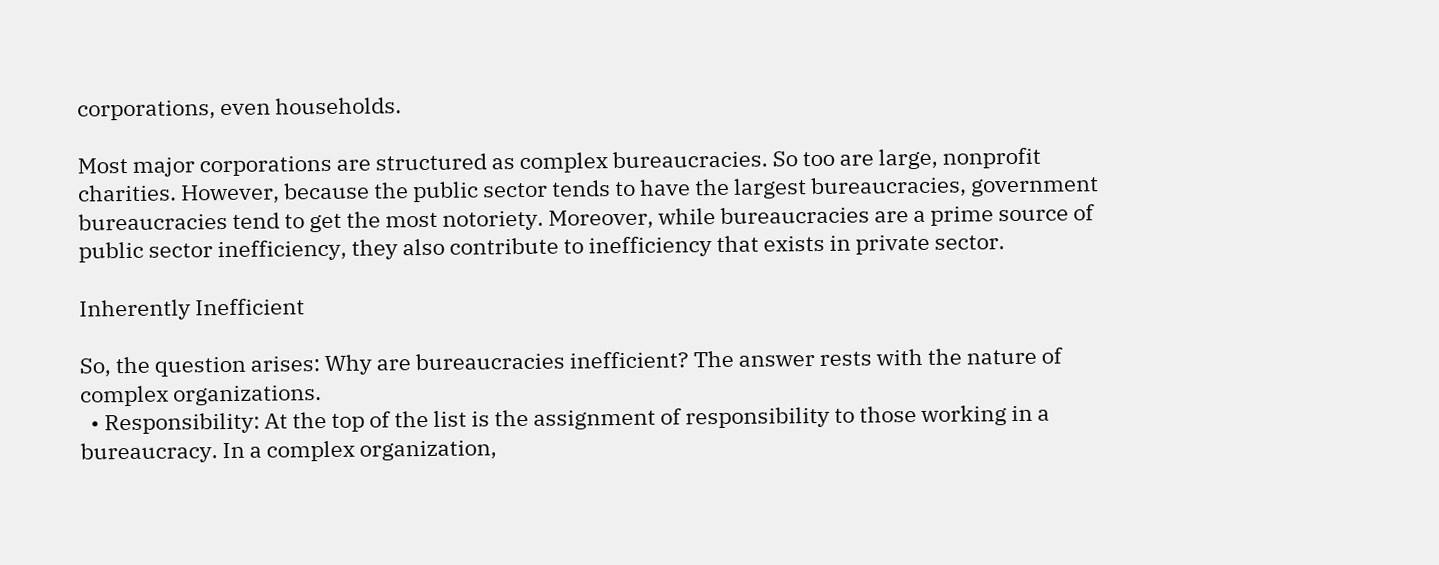corporations, even households.

Most major corporations are structured as complex bureaucracies. So too are large, nonprofit charities. However, because the public sector tends to have the largest bureaucracies, government bureaucracies tend to get the most notoriety. Moreover, while bureaucracies are a prime source of public sector inefficiency, they also contribute to inefficiency that exists in private sector.

Inherently Inefficient

So, the question arises: Why are bureaucracies inefficient? The answer rests with the nature of complex organizations.
  • Responsibility: At the top of the list is the assignment of responsibility to those working in a bureaucracy. In a complex organization,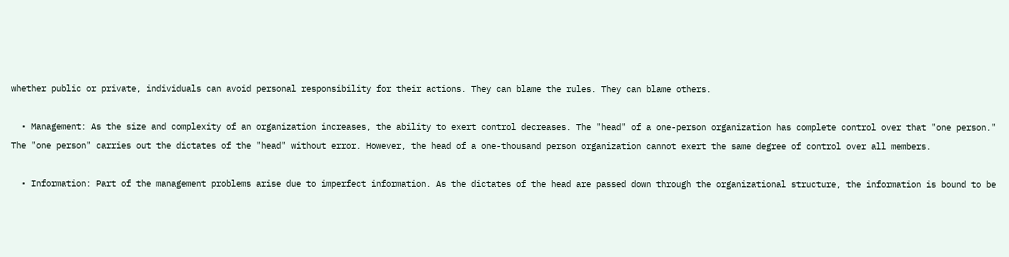whether public or private, individuals can avoid personal responsibility for their actions. They can blame the rules. They can blame others.

  • Management: As the size and complexity of an organization increases, the ability to exert control decreases. The "head" of a one-person organization has complete control over that "one person." The "one person" carries out the dictates of the "head" without error. However, the head of a one-thousand person organization cannot exert the same degree of control over all members.

  • Information: Part of the management problems arise due to imperfect information. As the dictates of the head are passed down through the organizational structure, the information is bound to be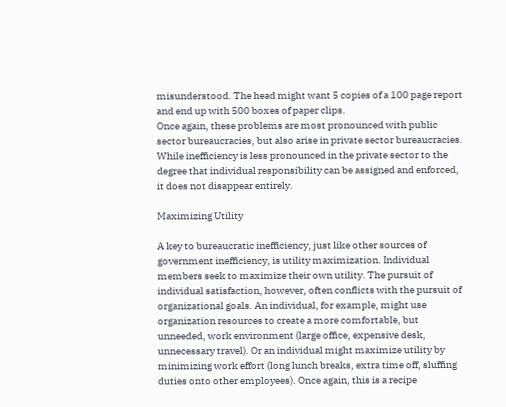misunderstood. The head might want 5 copies of a 100 page report and end up with 500 boxes of paper clips.
Once again, these problems are most pronounced with public sector bureaucracies, but also arise in private sector bureaucracies. While inefficiency is less pronounced in the private sector to the degree that individual responsibility can be assigned and enforced, it does not disappear entirely.

Maximizing Utility

A key to bureaucratic inefficiency, just like other sources of government inefficiency, is utility maximization. Individual members seek to maximize their own utility. The pursuit of individual satisfaction, however, often conflicts with the pursuit of organizational goals. An individual, for example, might use organization resources to create a more comfortable, but unneeded, work environment (large office, expensive desk, unnecessary travel). Or an individual might maximize utility by minimizing work effort (long lunch breaks, extra time off, sluffing duties onto other employees). Once again, this is a recipe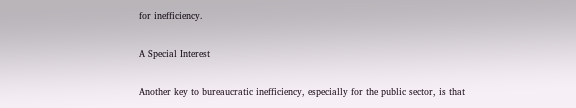for inefficiency.

A Special Interest

Another key to bureaucratic inefficiency, especially for the public sector, is that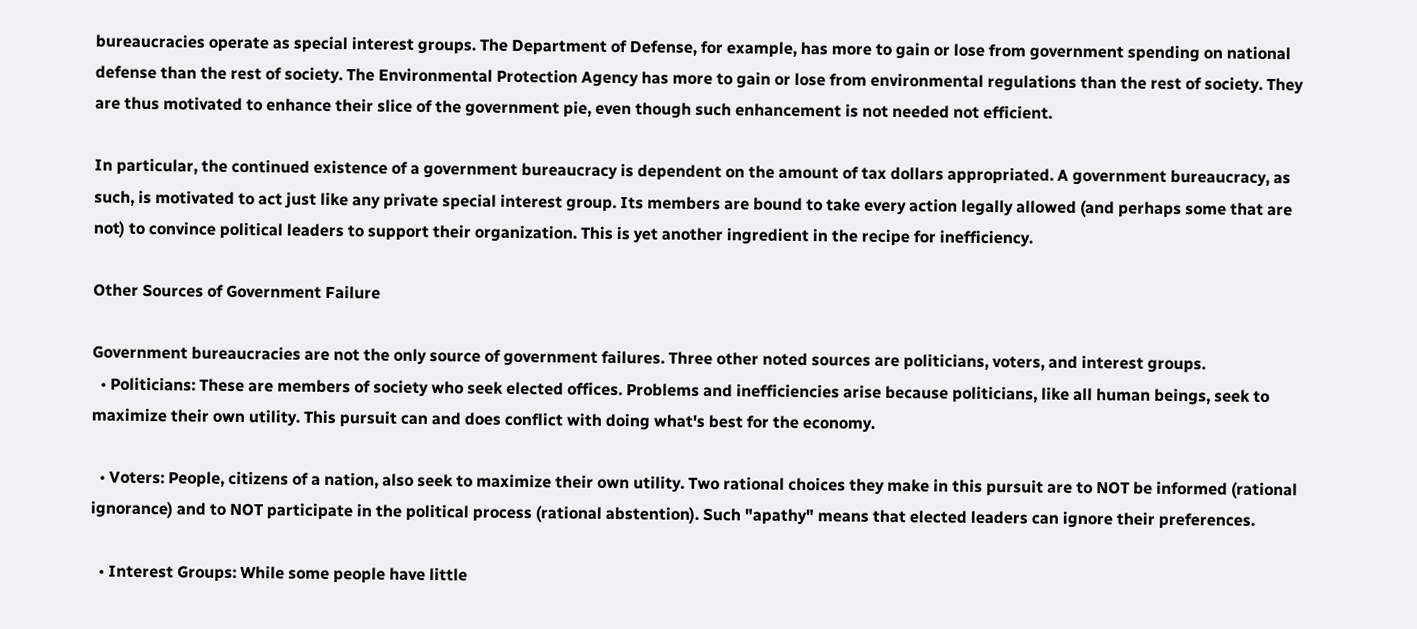bureaucracies operate as special interest groups. The Department of Defense, for example, has more to gain or lose from government spending on national defense than the rest of society. The Environmental Protection Agency has more to gain or lose from environmental regulations than the rest of society. They are thus motivated to enhance their slice of the government pie, even though such enhancement is not needed not efficient.

In particular, the continued existence of a government bureaucracy is dependent on the amount of tax dollars appropriated. A government bureaucracy, as such, is motivated to act just like any private special interest group. Its members are bound to take every action legally allowed (and perhaps some that are not) to convince political leaders to support their organization. This is yet another ingredient in the recipe for inefficiency.

Other Sources of Government Failure

Government bureaucracies are not the only source of government failures. Three other noted sources are politicians, voters, and interest groups.
  • Politicians: These are members of society who seek elected offices. Problems and inefficiencies arise because politicians, like all human beings, seek to maximize their own utility. This pursuit can and does conflict with doing what's best for the economy.

  • Voters: People, citizens of a nation, also seek to maximize their own utility. Two rational choices they make in this pursuit are to NOT be informed (rational ignorance) and to NOT participate in the political process (rational abstention). Such "apathy" means that elected leaders can ignore their preferences.

  • Interest Groups: While some people have little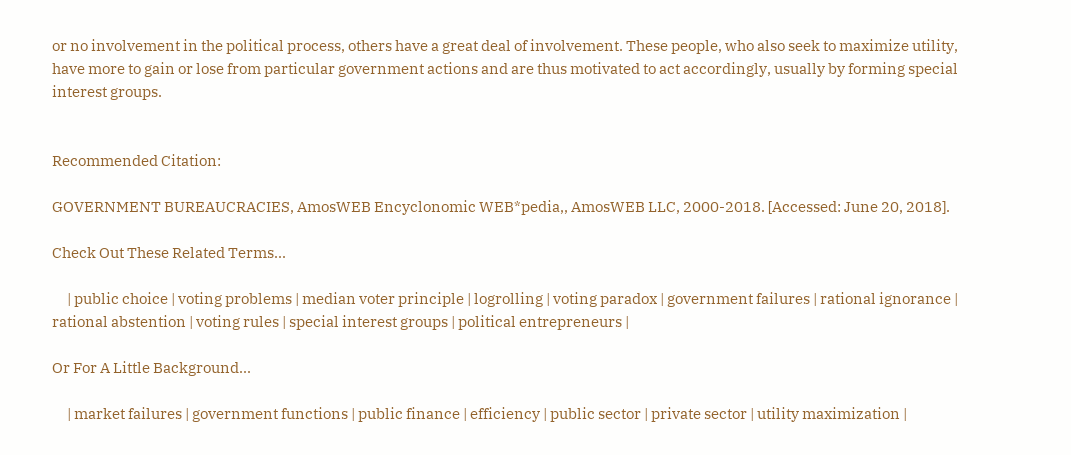or no involvement in the political process, others have a great deal of involvement. These people, who also seek to maximize utility, have more to gain or lose from particular government actions and are thus motivated to act accordingly, usually by forming special interest groups.


Recommended Citation:

GOVERNMENT BUREAUCRACIES, AmosWEB Encyclonomic WEB*pedia,, AmosWEB LLC, 2000-2018. [Accessed: June 20, 2018].

Check Out These Related Terms...

     | public choice | voting problems | median voter principle | logrolling | voting paradox | government failures | rational ignorance | rational abstention | voting rules | special interest groups | political entrepreneurs |

Or For A Little Background...

     | market failures | government functions | public finance | efficiency | public sector | private sector | utility maximization |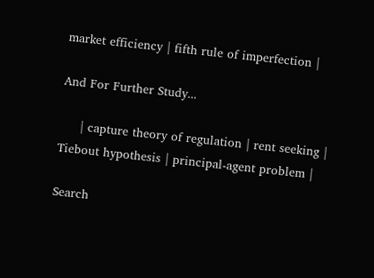market efficiency | fifth rule of imperfection |

And For Further Study...

     | capture theory of regulation | rent seeking | Tiebout hypothesis | principal-agent problem |

Search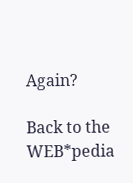Again?

Back to the WEB*pedia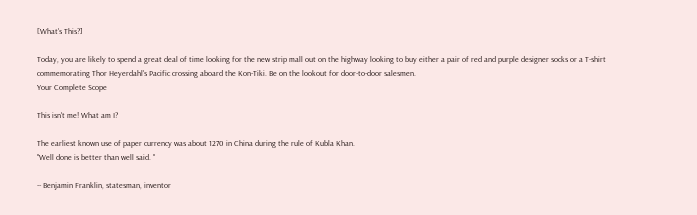[What's This?]

Today, you are likely to spend a great deal of time looking for the new strip mall out on the highway looking to buy either a pair of red and purple designer socks or a T-shirt commemorating Thor Heyerdahl's Pacific crossing aboard the Kon-Tiki. Be on the lookout for door-to-door salesmen.
Your Complete Scope

This isn't me! What am I?

The earliest known use of paper currency was about 1270 in China during the rule of Kubla Khan.
"Well done is better than well said. "

-- Benjamin Franklin, statesman, inventor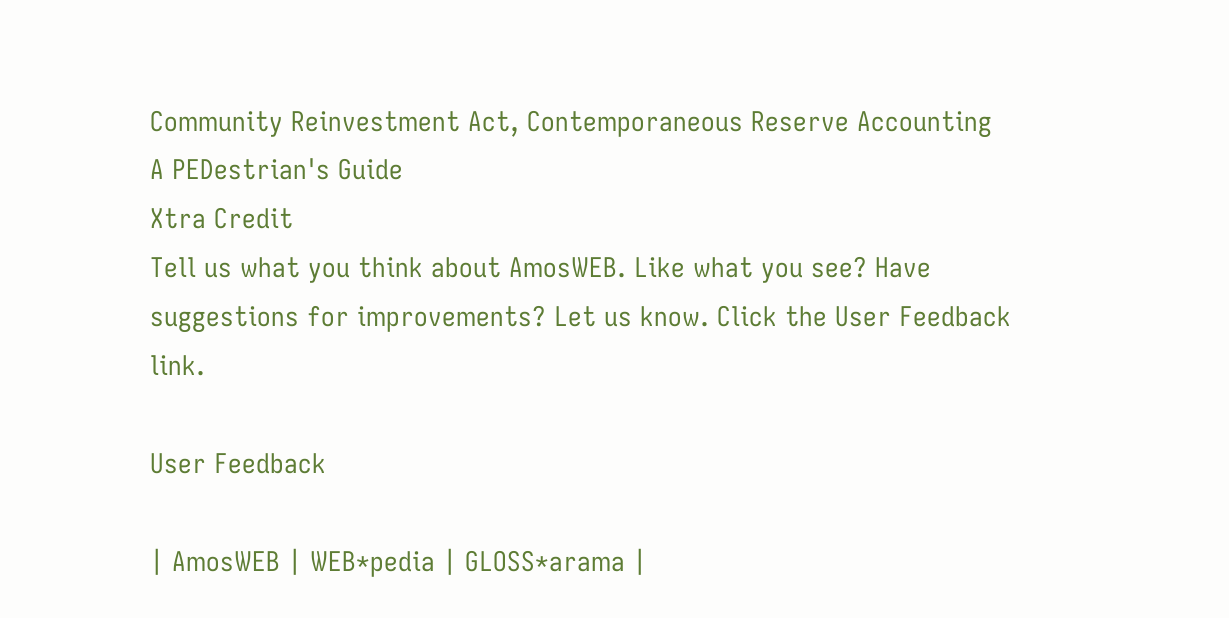Community Reinvestment Act, Contemporaneous Reserve Accounting
A PEDestrian's Guide
Xtra Credit
Tell us what you think about AmosWEB. Like what you see? Have suggestions for improvements? Let us know. Click the User Feedback link.

User Feedback

| AmosWEB | WEB*pedia | GLOSS*arama |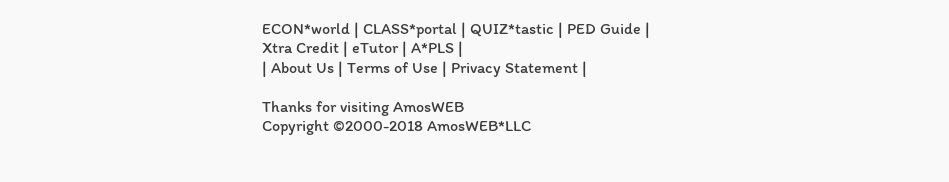ECON*world | CLASS*portal | QUIZ*tastic | PED Guide | Xtra Credit | eTutor | A*PLS |
| About Us | Terms of Use | Privacy Statement |

Thanks for visiting AmosWEB
Copyright ©2000-2018 AmosWEB*LLC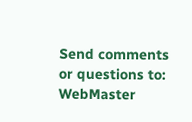Send comments or questions to: WebMaster